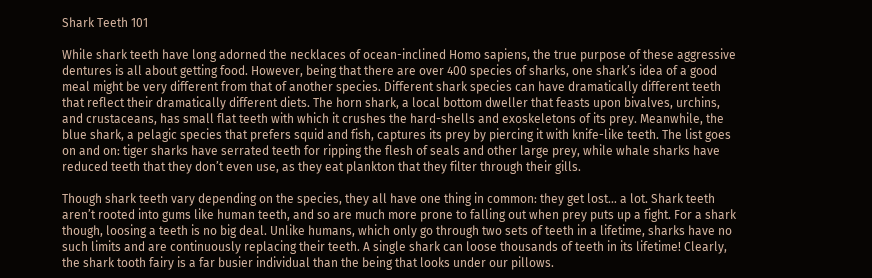Shark Teeth 101

While shark teeth have long adorned the necklaces of ocean-inclined Homo sapiens, the true purpose of these aggressive dentures is all about getting food. However, being that there are over 400 species of sharks, one shark’s idea of a good meal might be very different from that of another species. Different shark species can have dramatically different teeth that reflect their dramatically different diets. The horn shark, a local bottom dweller that feasts upon bivalves, urchins, and crustaceans, has small flat teeth with which it crushes the hard-shells and exoskeletons of its prey. Meanwhile, the blue shark, a pelagic species that prefers squid and fish, captures its prey by piercing it with knife-like teeth. The list goes on and on: tiger sharks have serrated teeth for ripping the flesh of seals and other large prey, while whale sharks have reduced teeth that they don’t even use, as they eat plankton that they filter through their gills.

Though shark teeth vary depending on the species, they all have one thing in common: they get lost… a lot. Shark teeth aren’t rooted into gums like human teeth, and so are much more prone to falling out when prey puts up a fight. For a shark though, loosing a teeth is no big deal. Unlike humans, which only go through two sets of teeth in a lifetime, sharks have no such limits and are continuously replacing their teeth. A single shark can loose thousands of teeth in its lifetime! Clearly, the shark tooth fairy is a far busier individual than the being that looks under our pillows.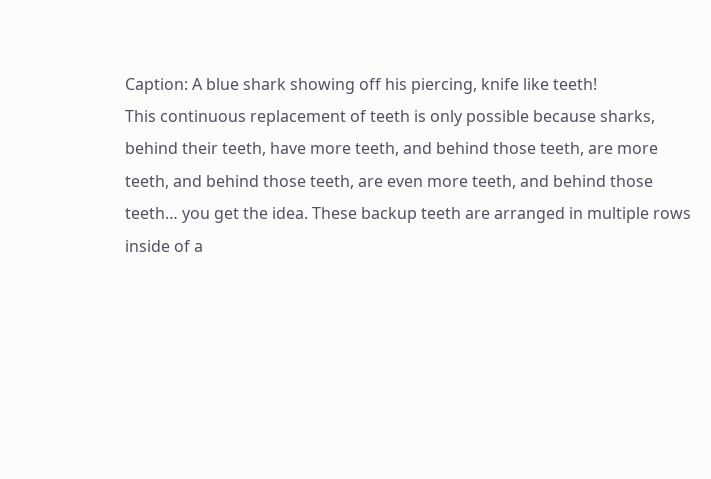Caption: A blue shark showing off his piercing, knife like teeth!
This continuous replacement of teeth is only possible because sharks, behind their teeth, have more teeth, and behind those teeth, are more teeth, and behind those teeth, are even more teeth, and behind those teeth… you get the idea. These backup teeth are arranged in multiple rows inside of a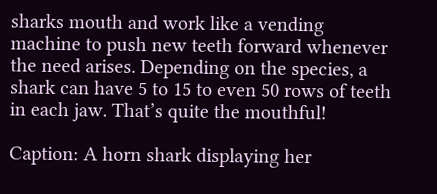sharks mouth and work like a vending machine to push new teeth forward whenever the need arises. Depending on the species, a shark can have 5 to 15 to even 50 rows of teeth in each jaw. That’s quite the mouthful!

Caption: A horn shark displaying her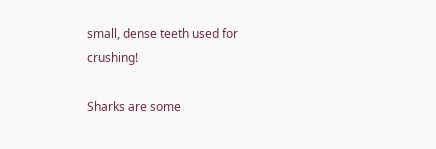small, dense teeth used for crushing!

Sharks are some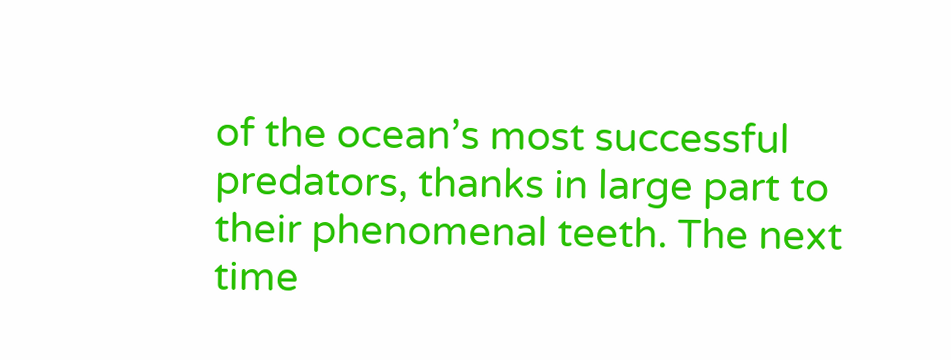of the ocean’s most successful predators, thanks in large part to their phenomenal teeth. The next time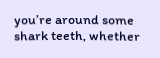you’re around some shark teeth, whether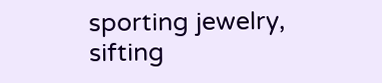sporting jewelry, sifting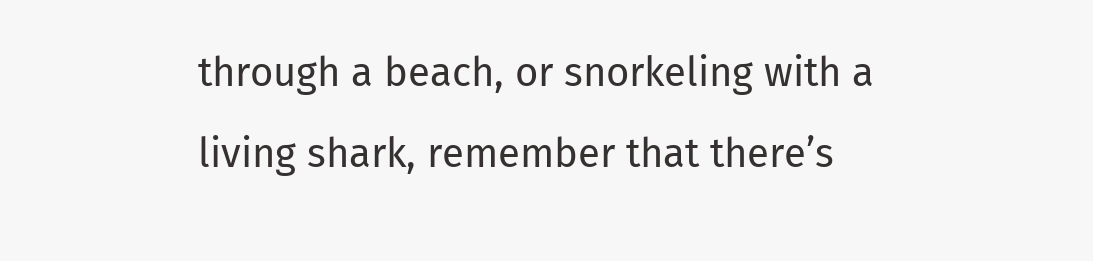through a beach, or snorkeling with a living shark, remember that there’s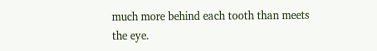much more behind each tooth than meets the eye.